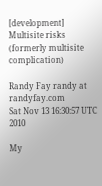[development] Multisite risks (formerly multisite complication)

Randy Fay randy at randyfay.com
Sat Nov 13 16:30:57 UTC 2010

My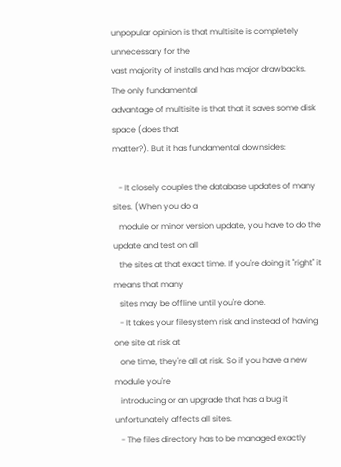unpopular opinion is that multisite is completely unnecessary for the
vast majority of installs and has major drawbacks. The only fundamental
advantage of multisite is that that it saves some disk space (does that
matter?). But it has fundamental downsides:

   - It closely couples the database updates of many sites. (When you do a
   module or minor version update, you have to do the update and test on all
   the sites at that exact time. If you're doing it "right" it means that many
   sites may be offline until you're done.
   - It takes your filesystem risk and instead of having one site at risk at
   one time, they're all at risk. So if you have a new module you're
   introducing or an upgrade that has a bug it unfortunately affects all sites.
   - The files directory has to be managed exactly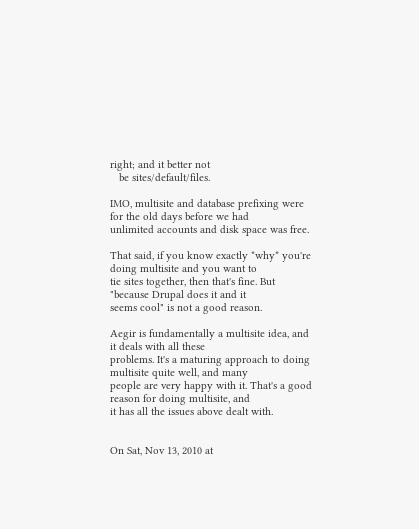right; and it better not
   be sites/default/files.

IMO, multisite and database prefixing were for the old days before we had
unlimited accounts and disk space was free.

That said, if you know exactly *why* you're doing multisite and you want to
tie sites together, then that's fine. But "because Drupal does it and it
seems cool" is not a good reason.

Aegir is fundamentally a multisite idea, and it deals with all these
problems. It's a maturing approach to doing multisite quite well, and many
people are very happy with it. That's a good reason for doing multisite, and
it has all the issues above dealt with.


On Sat, Nov 13, 2010 at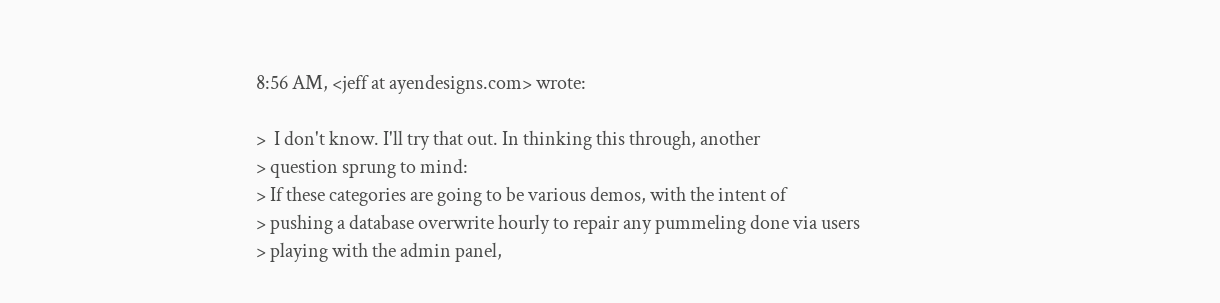8:56 AM, <jeff at ayendesigns.com> wrote:

>  I don't know. I'll try that out. In thinking this through, another
> question sprung to mind:
> If these categories are going to be various demos, with the intent of
> pushing a database overwrite hourly to repair any pummeling done via users
> playing with the admin panel,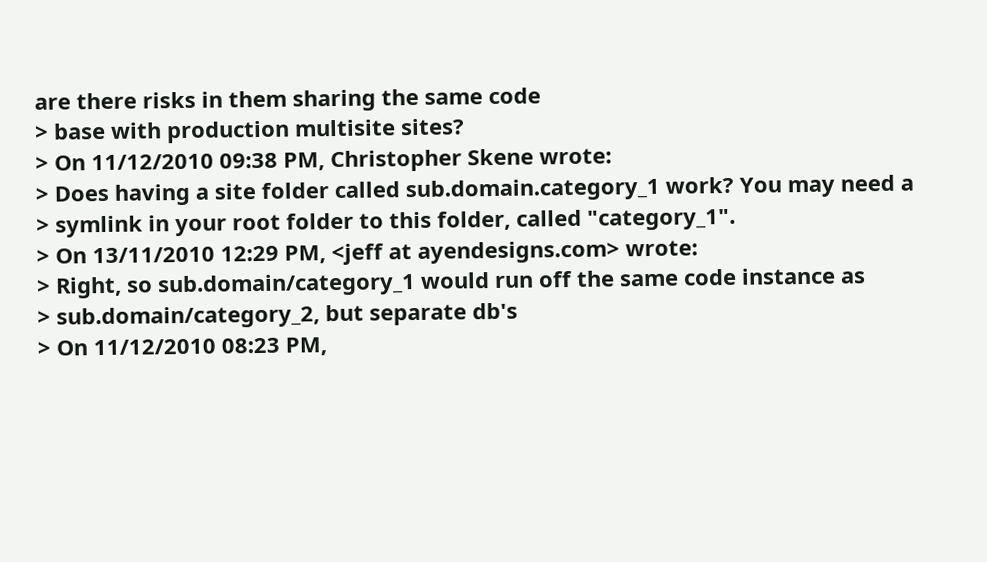are there risks in them sharing the same code
> base with production multisite sites?
> On 11/12/2010 09:38 PM, Christopher Skene wrote:
> Does having a site folder called sub.domain.category_1 work? You may need a
> symlink in your root folder to this folder, called "category_1".
> On 13/11/2010 12:29 PM, <jeff at ayendesigns.com> wrote:
> Right, so sub.domain/category_1 would run off the same code instance as
> sub.domain/category_2, but separate db's
> On 11/12/2010 08:23 PM,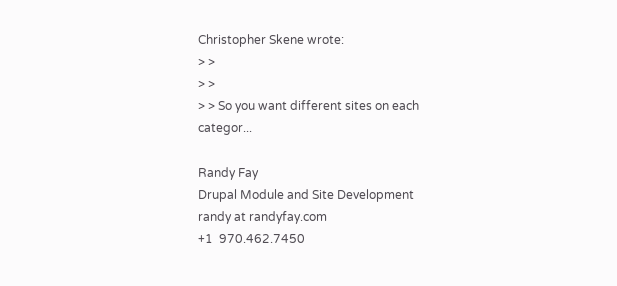Christopher Skene wrote:
> >
> >
> > So you want different sites on each categor...

Randy Fay
Drupal Module and Site Development
randy at randyfay.com
+1  970.462.7450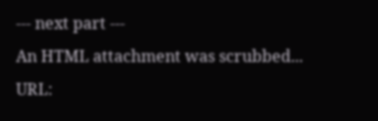--- next part ---
An HTML attachment was scrubbed...
URL: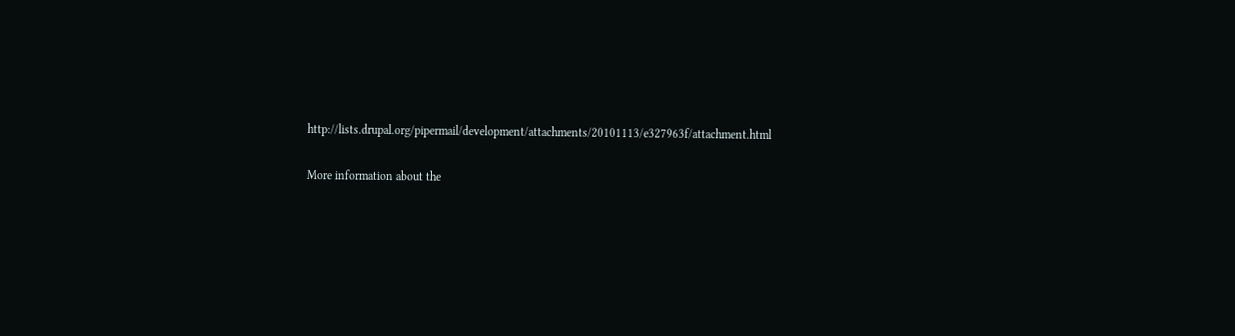http://lists.drupal.org/pipermail/development/attachments/20101113/e327963f/attachment.html

More information about the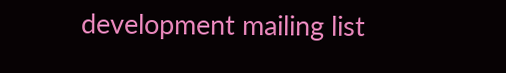development mailing list